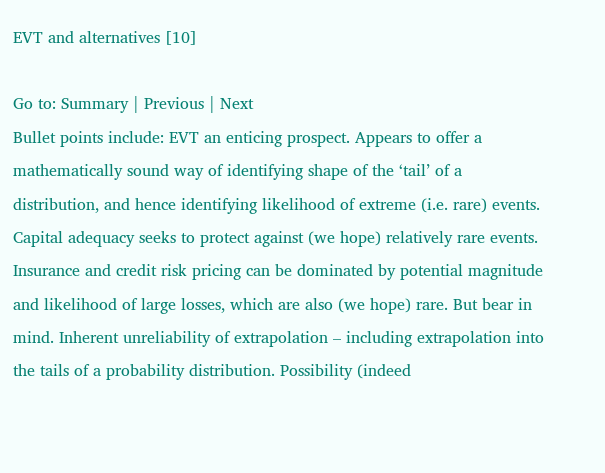EVT and alternatives [10]

Go to: Summary | Previous | Next
Bullet points include: EVT an enticing prospect. Appears to offer a mathematically sound way of identifying shape of the ‘tail’ of a distribution, and hence identifying likelihood of extreme (i.e. rare) events. Capital adequacy seeks to protect against (we hope) relatively rare events. Insurance and credit risk pricing can be dominated by potential magnitude and likelihood of large losses, which are also (we hope) rare. But bear in mind. Inherent unreliability of extrapolation – including extrapolation into the tails of a probability distribution. Possibility (indeed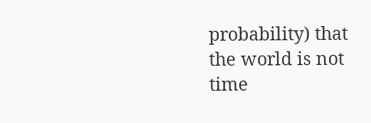probability) that the world is not time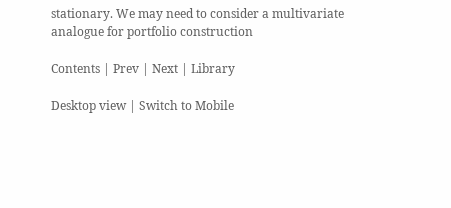stationary. We may need to consider a multivariate analogue for portfolio construction

Contents | Prev | Next | Library

Desktop view | Switch to Mobile